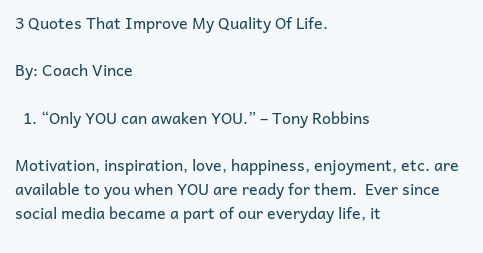3 Quotes That Improve My Quality Of Life.

By: Coach Vince

  1. “Only YOU can awaken YOU.” – Tony Robbins

Motivation, inspiration, love, happiness, enjoyment, etc. are available to you when YOU are ready for them.  Ever since social media became a part of our everyday life, it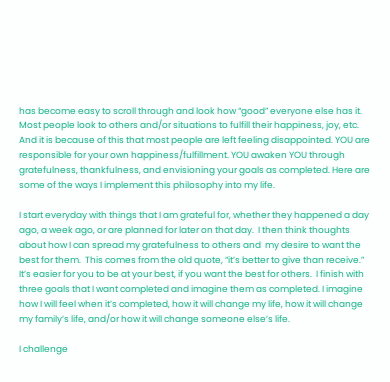has become easy to scroll through and look how “good” everyone else has it. Most people look to others and/or situations to fulfill their happiness, joy, etc.  And it is because of this that most people are left feeling disappointed. YOU are responsible for your own happiness/fulfillment. YOU awaken YOU through gratefulness, thankfulness, and envisioning your goals as completed. Here are some of the ways I implement this philosophy into my life.

I start everyday with things that I am grateful for, whether they happened a day ago, a week ago, or are planned for later on that day.  I then think thoughts about how I can spread my gratefulness to others and  my desire to want the best for them.  This comes from the old quote, “it’s better to give than receive.”  It’s easier for you to be at your best, if you want the best for others.  I finish with three goals that I want completed and imagine them as completed. I imagine how I will feel when it’s completed, how it will change my life, how it will change my family’s life, and/or how it will change someone else’s life.

I challenge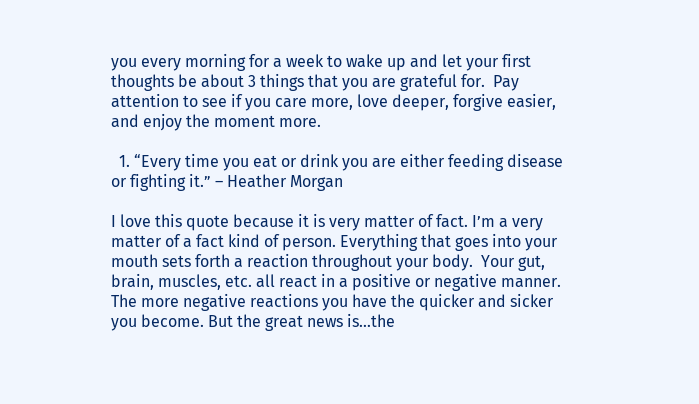you every morning for a week to wake up and let your first thoughts be about 3 things that you are grateful for.  Pay attention to see if you care more, love deeper, forgive easier, and enjoy the moment more.

  1. “Every time you eat or drink you are either feeding disease or fighting it.” – Heather Morgan

I love this quote because it is very matter of fact. I’m a very matter of a fact kind of person. Everything that goes into your mouth sets forth a reaction throughout your body.  Your gut, brain, muscles, etc. all react in a positive or negative manner.  The more negative reactions you have the quicker and sicker you become. But the great news is…the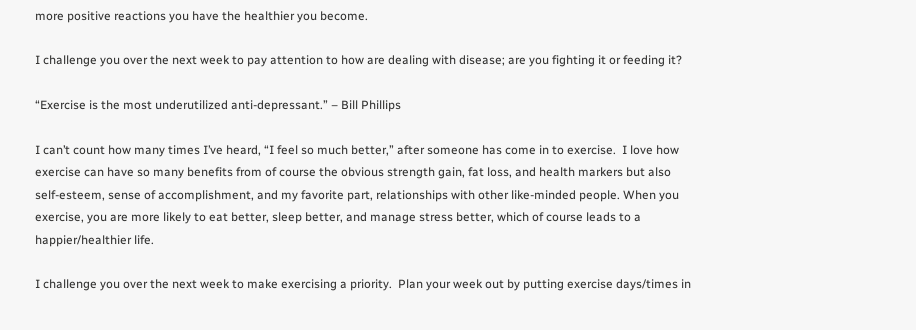more positive reactions you have the healthier you become.

I challenge you over the next week to pay attention to how are dealing with disease; are you fighting it or feeding it?

“Exercise is the most underutilized anti-depressant.” – Bill Phillips

I can’t count how many times I’ve heard, “I feel so much better,” after someone has come in to exercise.  I love how exercise can have so many benefits from of course the obvious strength gain, fat loss, and health markers but also self-esteem, sense of accomplishment, and my favorite part, relationships with other like-minded people. When you exercise, you are more likely to eat better, sleep better, and manage stress better, which of course leads to a happier/healthier life.

I challenge you over the next week to make exercising a priority.  Plan your week out by putting exercise days/times in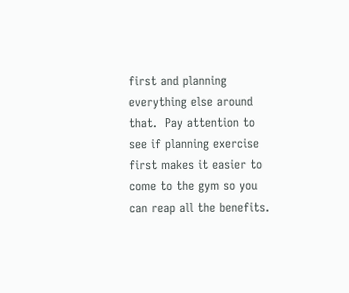first and planning everything else around that.  Pay attention to see if planning exercise first makes it easier to come to the gym so you can reap all the benefits.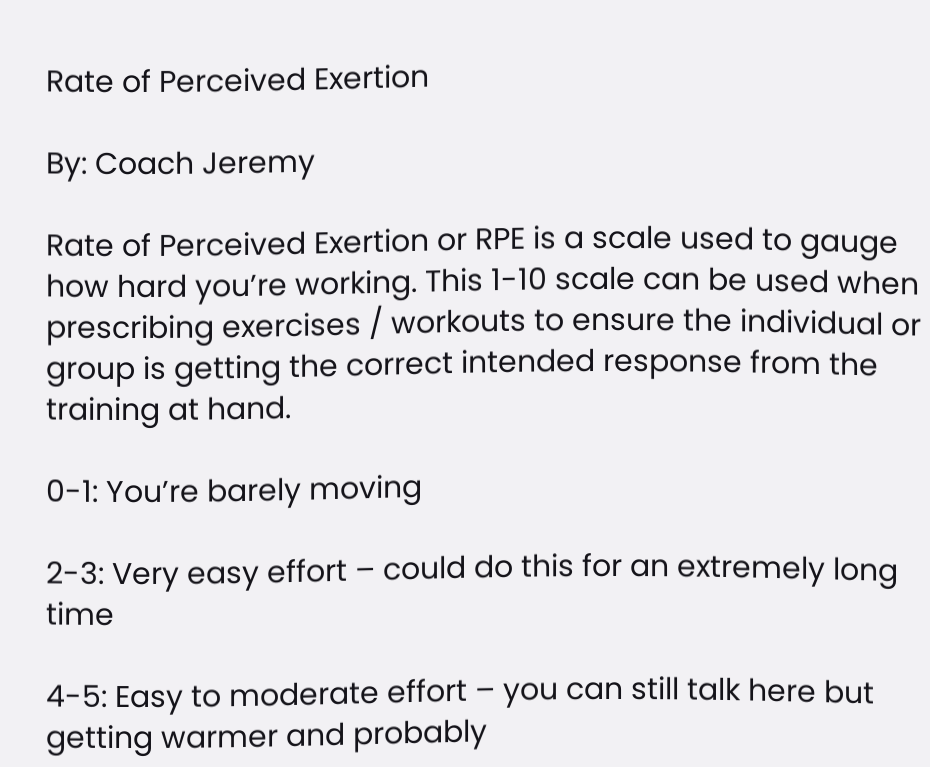Rate of Perceived Exertion

By: Coach Jeremy

Rate of Perceived Exertion or RPE is a scale used to gauge how hard you’re working. This 1-10 scale can be used when prescribing exercises / workouts to ensure the individual or group is getting the correct intended response from the training at hand.

0-1: You’re barely moving

2-3: Very easy effort – could do this for an extremely long time

4-5: Easy to moderate effort – you can still talk here but getting warmer and probably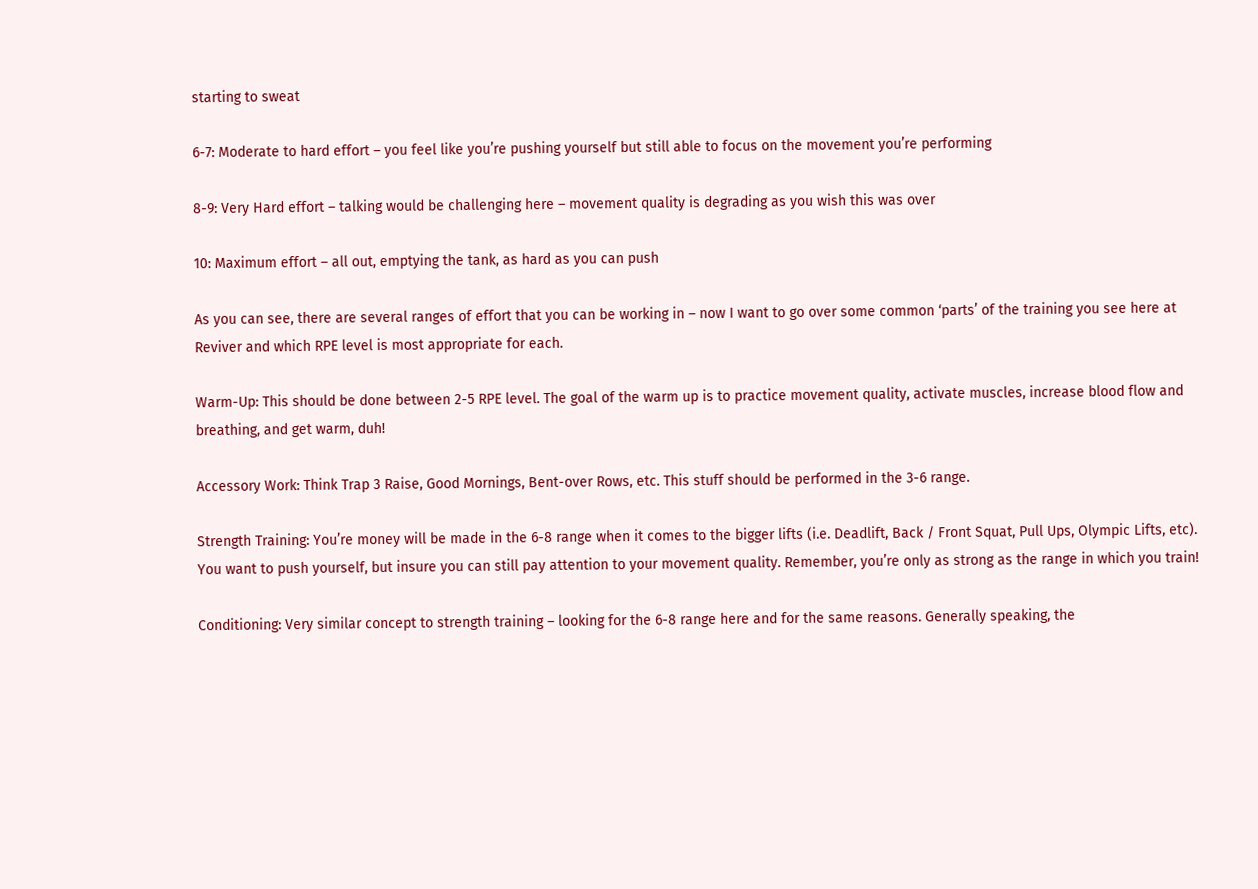starting to sweat

6-7: Moderate to hard effort – you feel like you’re pushing yourself but still able to focus on the movement you’re performing

8-9: Very Hard effort – talking would be challenging here – movement quality is degrading as you wish this was over

10: Maximum effort – all out, emptying the tank, as hard as you can push

As you can see, there are several ranges of effort that you can be working in – now I want to go over some common ‘parts’ of the training you see here at Reviver and which RPE level is most appropriate for each.

Warm-Up: This should be done between 2-5 RPE level. The goal of the warm up is to practice movement quality, activate muscles, increase blood flow and breathing, and get warm, duh!

Accessory Work: Think Trap 3 Raise, Good Mornings, Bent-over Rows, etc. This stuff should be performed in the 3-6 range.

Strength Training: You’re money will be made in the 6-8 range when it comes to the bigger lifts (i.e. Deadlift, Back / Front Squat, Pull Ups, Olympic Lifts, etc). You want to push yourself, but insure you can still pay attention to your movement quality. Remember, you’re only as strong as the range in which you train!

Conditioning: Very similar concept to strength training – looking for the 6-8 range here and for the same reasons. Generally speaking, the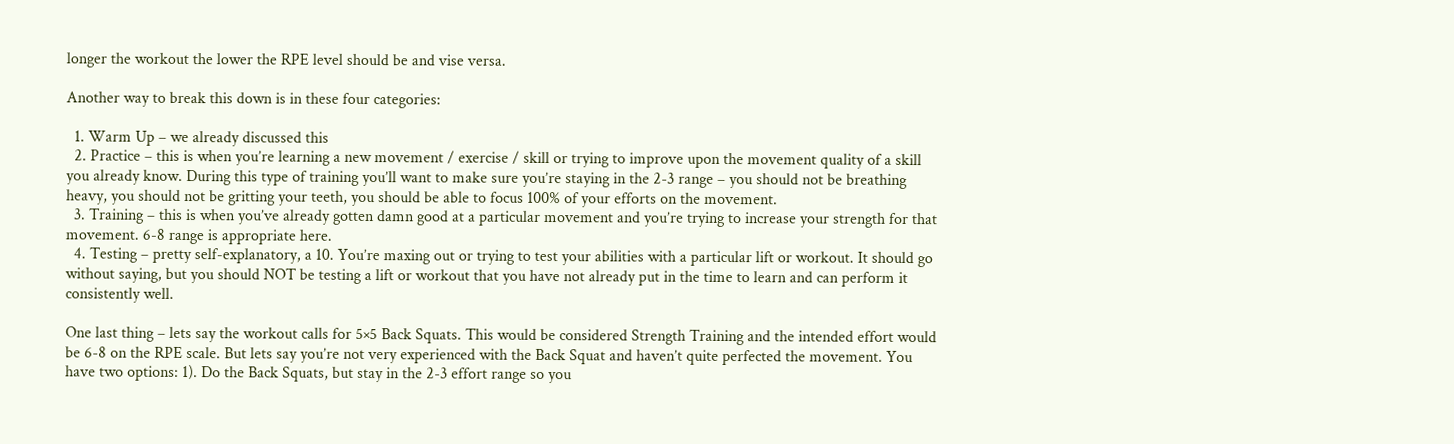longer the workout the lower the RPE level should be and vise versa.

Another way to break this down is in these four categories:

  1. Warm Up – we already discussed this
  2. Practice – this is when you’re learning a new movement / exercise / skill or trying to improve upon the movement quality of a skill you already know. During this type of training you’ll want to make sure you’re staying in the 2-3 range – you should not be breathing heavy, you should not be gritting your teeth, you should be able to focus 100% of your efforts on the movement.
  3. Training – this is when you’ve already gotten damn good at a particular movement and you’re trying to increase your strength for that movement. 6-8 range is appropriate here.
  4. Testing – pretty self-explanatory, a 10. You’re maxing out or trying to test your abilities with a particular lift or workout. It should go without saying, but you should NOT be testing a lift or workout that you have not already put in the time to learn and can perform it consistently well.

One last thing – lets say the workout calls for 5×5 Back Squats. This would be considered Strength Training and the intended effort would be 6-8 on the RPE scale. But lets say you’re not very experienced with the Back Squat and haven’t quite perfected the movement. You have two options: 1). Do the Back Squats, but stay in the 2-3 effort range so you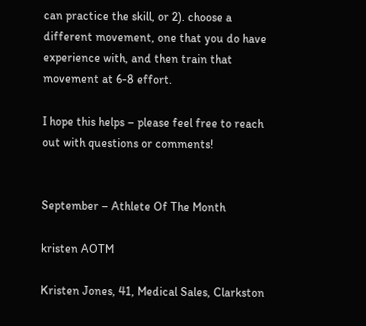can practice the skill, or 2). choose a different movement, one that you do have experience with, and then train that movement at 6-8 effort.

I hope this helps – please feel free to reach out with questions or comments!


September – Athlete Of The Month

kristen AOTM

Kristen Jones, 41, Medical Sales, Clarkston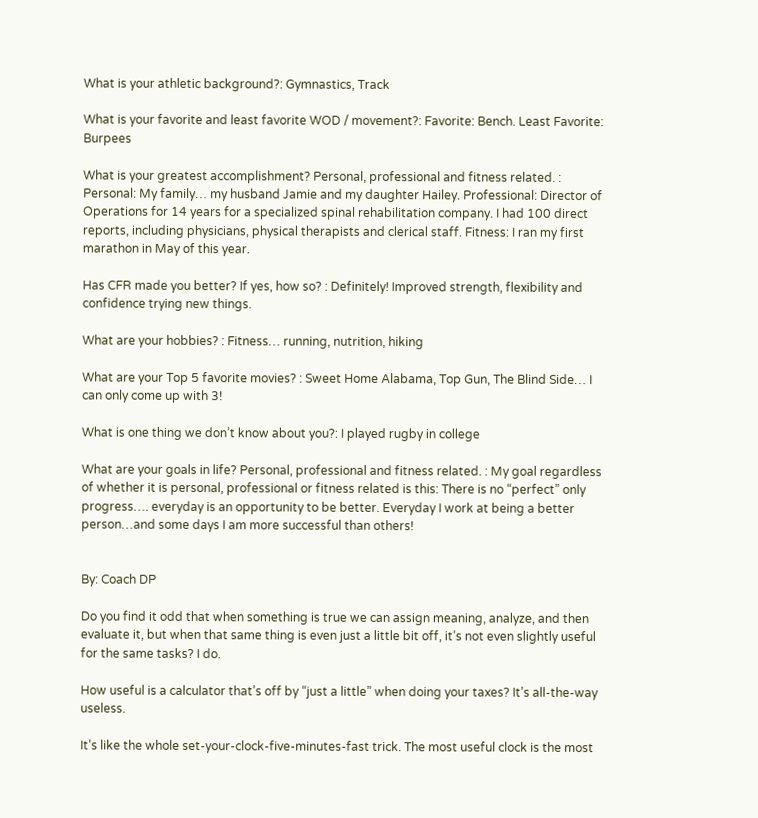What is your athletic background?: Gymnastics, Track

What is your favorite and least favorite WOD / movement?: Favorite: Bench. Least Favorite: Burpees

What is your greatest accomplishment? Personal, professional and fitness related. : Personal: My family… my husband Jamie and my daughter Hailey. Professional: Director of Operations for 14 years for a specialized spinal rehabilitation company. I had 100 direct reports, including physicians, physical therapists and clerical staff. Fitness: I ran my first marathon in May of this year.

Has CFR made you better? If yes, how so? : Definitely! Improved strength, flexibility and confidence trying new things.

What are your hobbies? : Fitness… running, nutrition, hiking

What are your Top 5 favorite movies? : Sweet Home Alabama, Top Gun, The Blind Side… I can only come up with 3!

What is one thing we don’t know about you?: I played rugby in college

What are your goals in life? Personal, professional and fitness related. : My goal regardless of whether it is personal, professional or fitness related is this: There is no “perfect” only progress…. everyday is an opportunity to be better. Everyday I work at being a better person…and some days I am more successful than others!


By: Coach DP

Do you find it odd that when something is true we can assign meaning, analyze, and then evaluate it, but when that same thing is even just a little bit off, it’s not even slightly useful for the same tasks? I do.

How useful is a calculator that’s off by “just a little” when doing your taxes? It’s all-the-way useless.

It’s like the whole set-your-clock-five-minutes-fast trick. The most useful clock is the most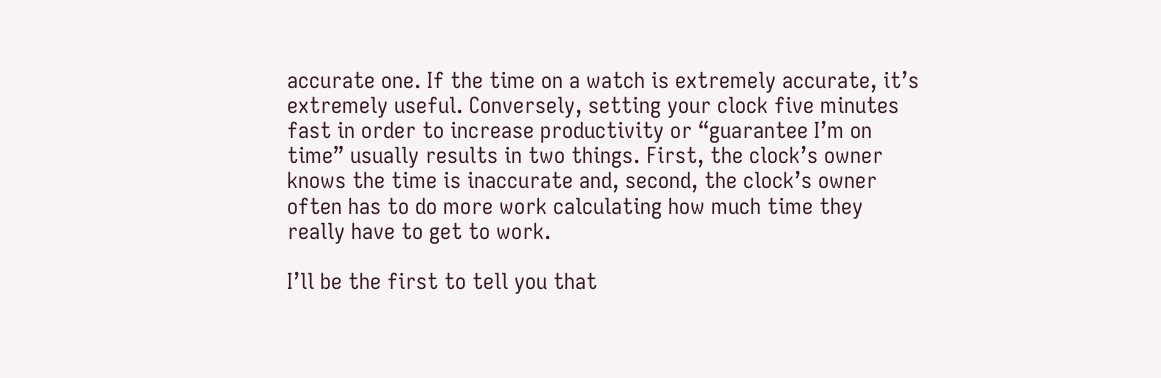accurate one. If the time on a watch is extremely accurate, it’s extremely useful. Conversely, setting your clock five minutes fast in order to increase productivity or “guarantee I’m on time” usually results in two things. First, the clock’s owner knows the time is inaccurate and, second, the clock’s owner often has to do more work calculating how much time they really have to get to work.

I’ll be the first to tell you that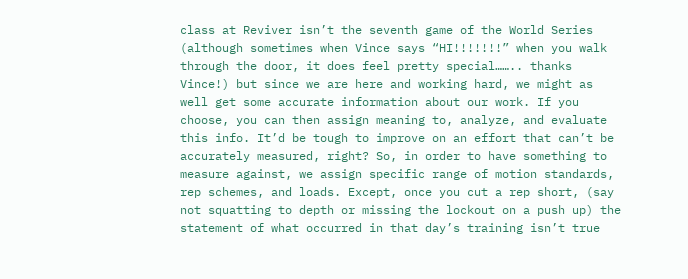class at Reviver isn’t the seventh game of the World Series (although sometimes when Vince says “HI!!!!!!!” when you walk through the door, it does feel pretty special…….. thanks Vince!) but since we are here and working hard, we might as well get some accurate information about our work. If you choose, you can then assign meaning to, analyze, and evaluate this info. It’d be tough to improve on an effort that can’t be accurately measured, right? So, in order to have something to measure against, we assign specific range of motion standards, rep schemes, and loads. Except, once you cut a rep short, (say not squatting to depth or missing the lockout on a push up) the statement of what occurred in that day’s training isn’t true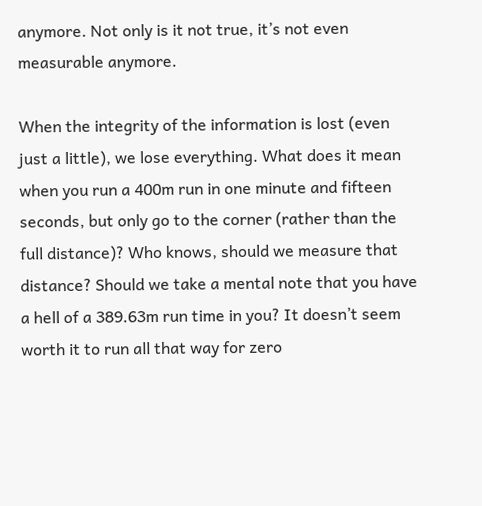anymore. Not only is it not true, it’s not even measurable anymore.

When the integrity of the information is lost (even just a little), we lose everything. What does it mean when you run a 400m run in one minute and fifteen seconds, but only go to the corner (rather than the full distance)? Who knows, should we measure that distance? Should we take a mental note that you have a hell of a 389.63m run time in you? It doesn’t seem worth it to run all that way for zero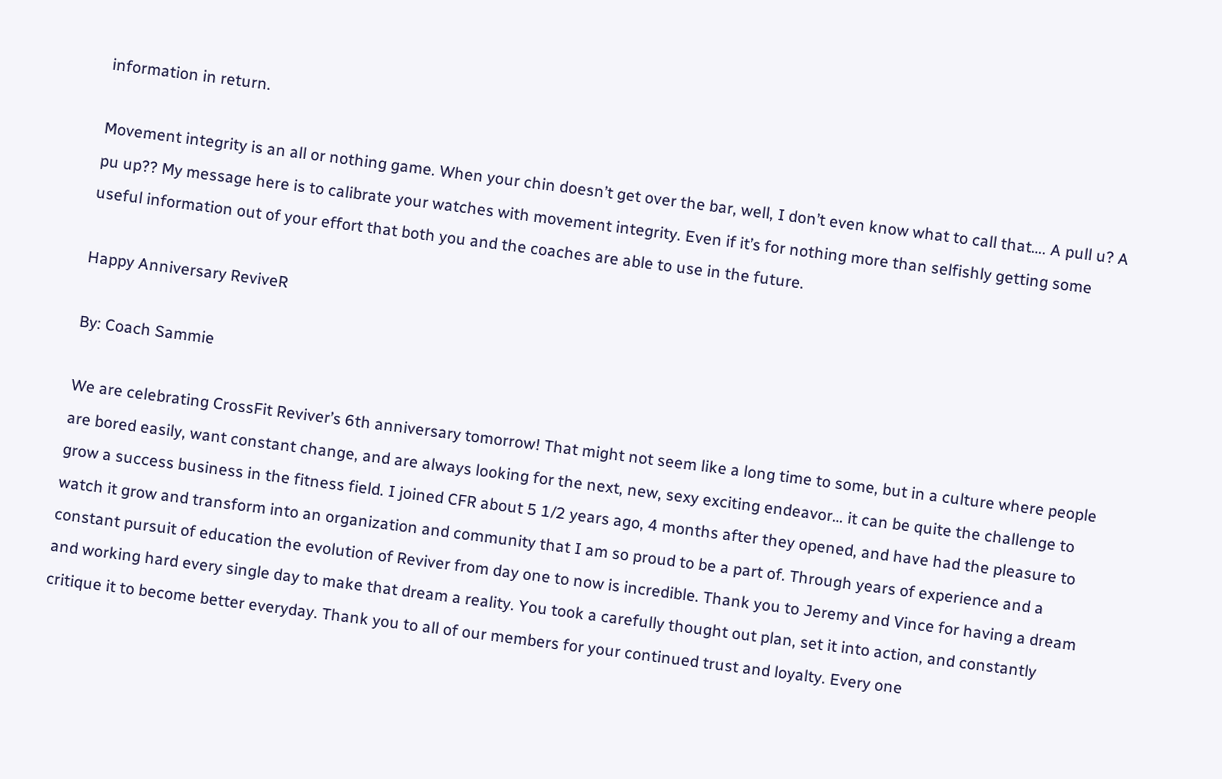information in return.

Movement integrity is an all or nothing game. When your chin doesn’t get over the bar, well, I don’t even know what to call that…. A pull u? A pu up?? My message here is to calibrate your watches with movement integrity. Even if it’s for nothing more than selfishly getting some useful information out of your effort that both you and the coaches are able to use in the future.

Happy Anniversary ReviveR

By: Coach Sammie

We are celebrating CrossFit Reviver’s 6th anniversary tomorrow! That might not seem like a long time to some, but in a culture where people are bored easily, want constant change, and are always looking for the next, new, sexy exciting endeavor… it can be quite the challenge to grow a success business in the fitness field. I joined CFR about 5 1/2 years ago, 4 months after they opened, and have had the pleasure to watch it grow and transform into an organization and community that I am so proud to be a part of. Through years of experience and a constant pursuit of education the evolution of Reviver from day one to now is incredible. Thank you to Jeremy and Vince for having a dream and working hard every single day to make that dream a reality. You took a carefully thought out plan, set it into action, and constantly critique it to become better everyday. Thank you to all of our members for your continued trust and loyalty. Every one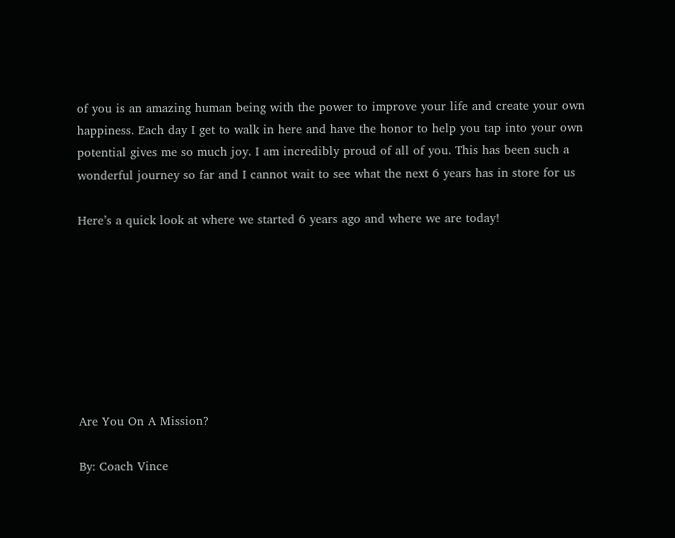of you is an amazing human being with the power to improve your life and create your own happiness. Each day I get to walk in here and have the honor to help you tap into your own potential gives me so much joy. I am incredibly proud of all of you. This has been such a wonderful journey so far and I cannot wait to see what the next 6 years has in store for us

Here’s a quick look at where we started 6 years ago and where we are today!








Are You On A Mission?

By: Coach Vince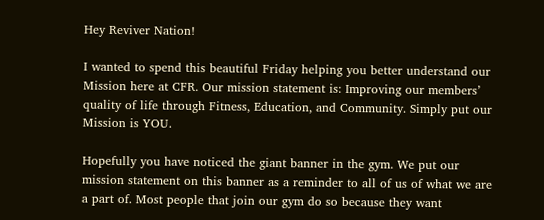Hey Reviver Nation!

I wanted to spend this beautiful Friday helping you better understand our Mission here at CFR. Our mission statement is: Improving our members’ quality of life through Fitness, Education, and Community. Simply put our Mission is YOU.

Hopefully you have noticed the giant banner in the gym. We put our mission statement on this banner as a reminder to all of us of what we are a part of. Most people that join our gym do so because they want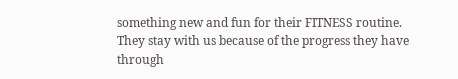something new and fun for their FITNESS routine. They stay with us because of the progress they have through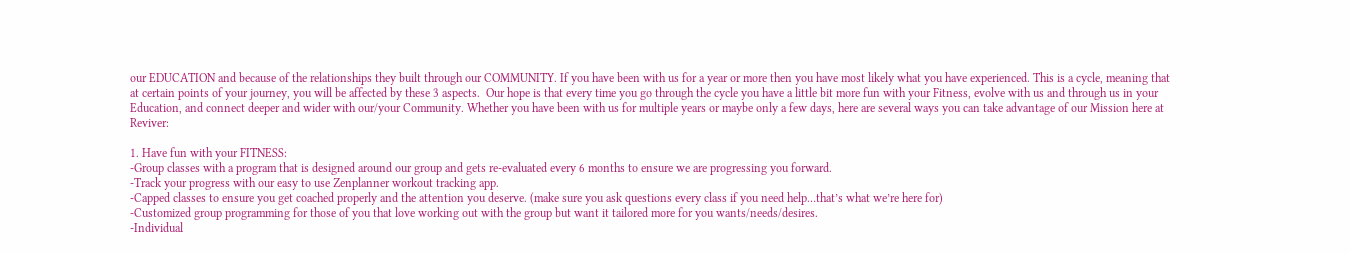our EDUCATION and because of the relationships they built through our COMMUNITY. If you have been with us for a year or more then you have most likely what you have experienced. This is a cycle, meaning that at certain points of your journey, you will be affected by these 3 aspects.  Our hope is that every time you go through the cycle you have a little bit more fun with your Fitness, evolve with us and through us in your Education, and connect deeper and wider with our/your Community. Whether you have been with us for multiple years or maybe only a few days, here are several ways you can take advantage of our Mission here at Reviver:

1. Have fun with your FITNESS:
-Group classes with a program that is designed around our group and gets re-evaluated every 6 months to ensure we are progressing you forward.
-Track your progress with our easy to use Zenplanner workout tracking app.
-Capped classes to ensure you get coached properly and the attention you deserve. (make sure you ask questions every class if you need help…that’s what we’re here for)
-Customized group programming for those of you that love working out with the group but want it tailored more for you wants/needs/desires.
-Individual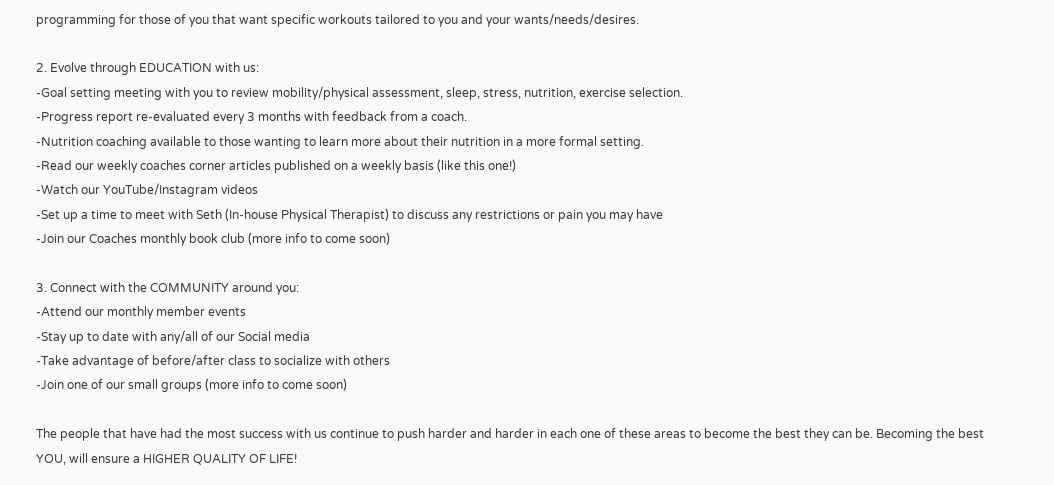programming for those of you that want specific workouts tailored to you and your wants/needs/desires.

2. Evolve through EDUCATION with us:
-Goal setting meeting with you to review mobility/physical assessment, sleep, stress, nutrition, exercise selection.
-Progress report re-evaluated every 3 months with feedback from a coach.
-Nutrition coaching available to those wanting to learn more about their nutrition in a more formal setting.
-Read our weekly coaches corner articles published on a weekly basis (like this one!)
-Watch our YouTube/Instagram videos
-Set up a time to meet with Seth (In-house Physical Therapist) to discuss any restrictions or pain you may have
-Join our Coaches monthly book club (more info to come soon)

3. Connect with the COMMUNITY around you:
-Attend our monthly member events
-Stay up to date with any/all of our Social media
-Take advantage of before/after class to socialize with others
-Join one of our small groups (more info to come soon)

The people that have had the most success with us continue to push harder and harder in each one of these areas to become the best they can be. Becoming the best YOU, will ensure a HIGHER QUALITY OF LIFE!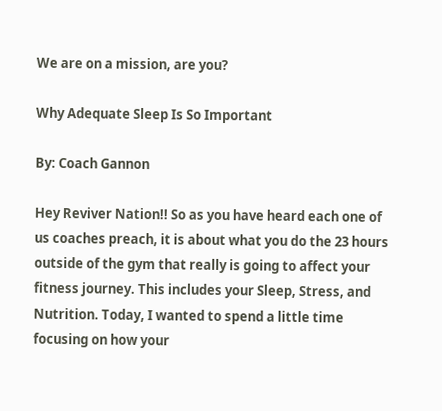We are on a mission, are you?

Why Adequate Sleep Is So Important

By: Coach Gannon

Hey Reviver Nation!! So as you have heard each one of us coaches preach, it is about what you do the 23 hours outside of the gym that really is going to affect your fitness journey. This includes your Sleep, Stress, and Nutrition. Today, I wanted to spend a little time focusing on how your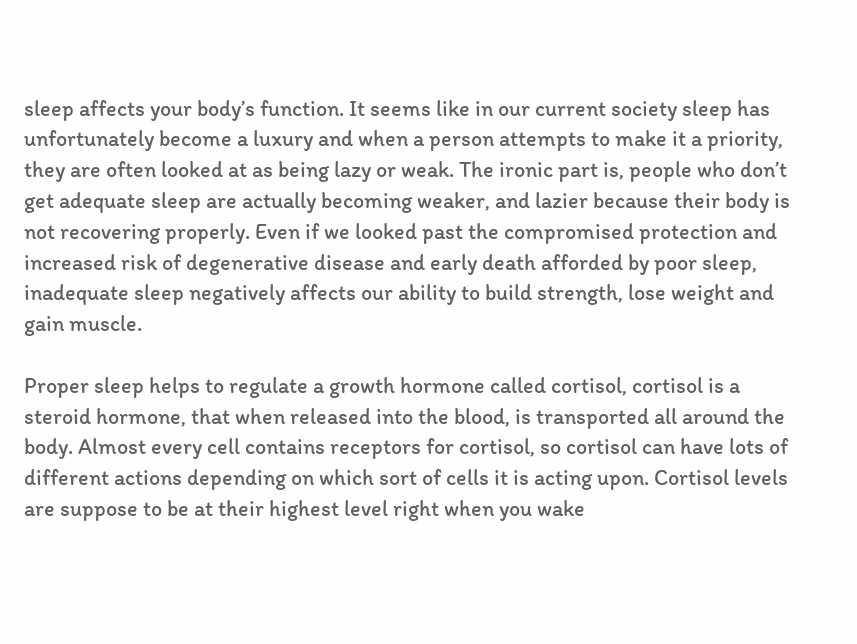sleep affects your body’s function. It seems like in our current society sleep has unfortunately become a luxury and when a person attempts to make it a priority, they are often looked at as being lazy or weak. The ironic part is, people who don’t get adequate sleep are actually becoming weaker, and lazier because their body is not recovering properly. Even if we looked past the compromised protection and increased risk of degenerative disease and early death afforded by poor sleep, inadequate sleep negatively affects our ability to build strength, lose weight and gain muscle.

Proper sleep helps to regulate a growth hormone called cortisol, cortisol is a steroid hormone, that when released into the blood, is transported all around the body. Almost every cell contains receptors for cortisol, so cortisol can have lots of different actions depending on which sort of cells it is acting upon. Cortisol levels are suppose to be at their highest level right when you wake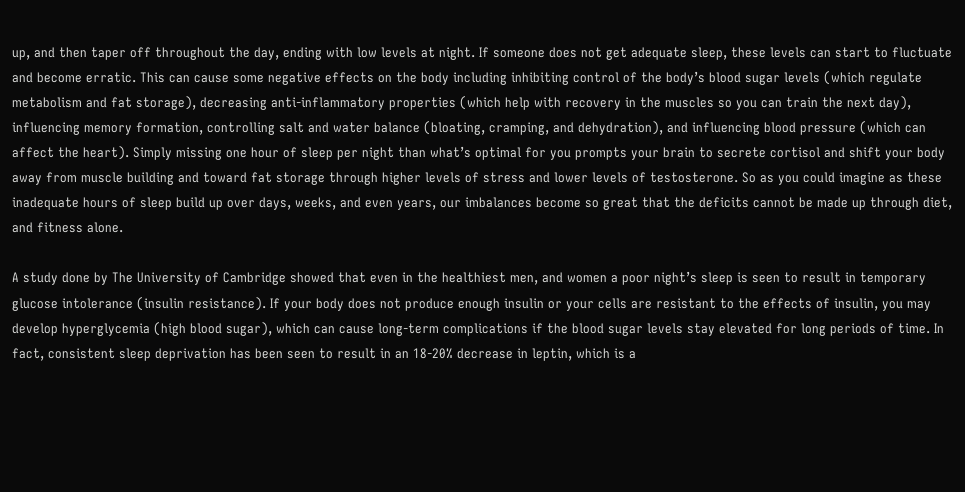up, and then taper off throughout the day, ending with low levels at night. If someone does not get adequate sleep, these levels can start to fluctuate and become erratic. This can cause some negative effects on the body including inhibiting control of the body’s blood sugar levels (which regulate metabolism and fat storage), decreasing anti-inflammatory properties (which help with recovery in the muscles so you can train the next day), influencing memory formation, controlling salt and water balance (bloating, cramping, and dehydration), and influencing blood pressure (which can affect the heart). Simply missing one hour of sleep per night than what’s optimal for you prompts your brain to secrete cortisol and shift your body away from muscle building and toward fat storage through higher levels of stress and lower levels of testosterone. So as you could imagine as these inadequate hours of sleep build up over days, weeks, and even years, our imbalances become so great that the deficits cannot be made up through diet, and fitness alone.

A study done by The University of Cambridge showed that even in the healthiest men, and women a poor night’s sleep is seen to result in temporary glucose intolerance (insulin resistance). If your body does not produce enough insulin or your cells are resistant to the effects of insulin, you may develop hyperglycemia (high blood sugar), which can cause long-term complications if the blood sugar levels stay elevated for long periods of time. In fact, consistent sleep deprivation has been seen to result in an 18-20% decrease in leptin, which is a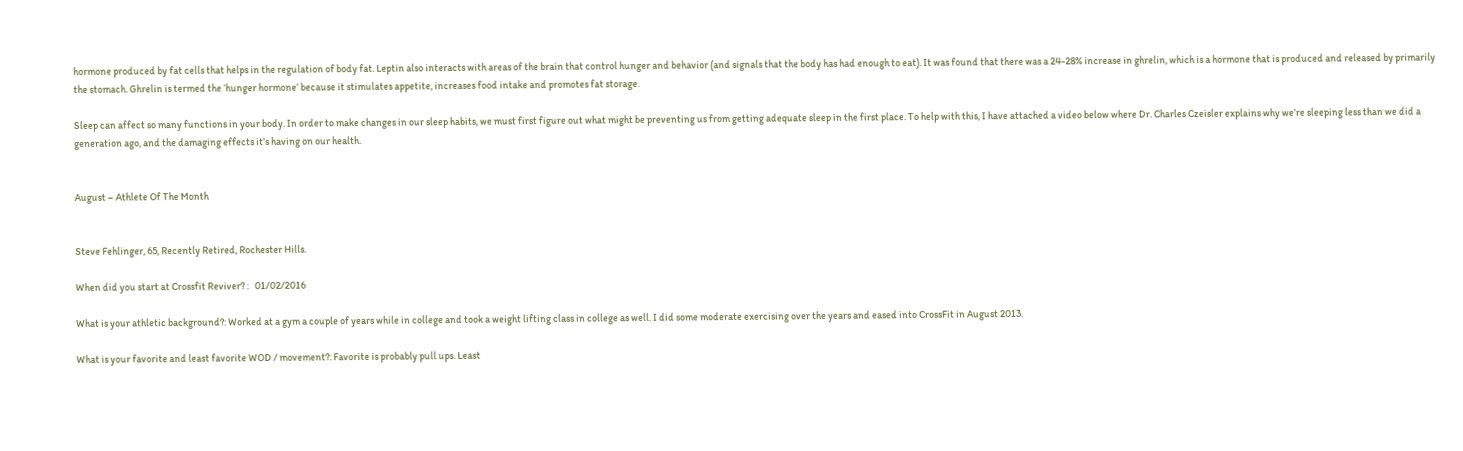hormone produced by fat cells that helps in the regulation of body fat. Leptin also interacts with areas of the brain that control hunger and behavior (and signals that the body has had enough to eat). It was found that there was a 24-28% increase in ghrelin, which is a hormone that is produced and released by primarily the stomach. Ghrelin is termed the ‘hunger hormone’ because it stimulates appetite, increases food intake and promotes fat storage.

Sleep can affect so many functions in your body. In order to make changes in our sleep habits, we must first figure out what might be preventing us from getting adequate sleep in the first place. To help with this, I have attached a video below where Dr. Charles Czeisler explains why we’re sleeping less than we did a generation ago, and the damaging effects it’s having on our health.


August – Athlete Of The Month


Steve Fehlinger, 65, Recently Retired, Rochester Hills.

When did you start at Crossfit Reviver? :   01/02/2016

What is your athletic background?: Worked at a gym a couple of years while in college and took a weight lifting class in college as well. I did some moderate exercising over the years and eased into CrossFit in August 2013.

What is your favorite and least favorite WOD / movement?: Favorite is probably pull ups. Least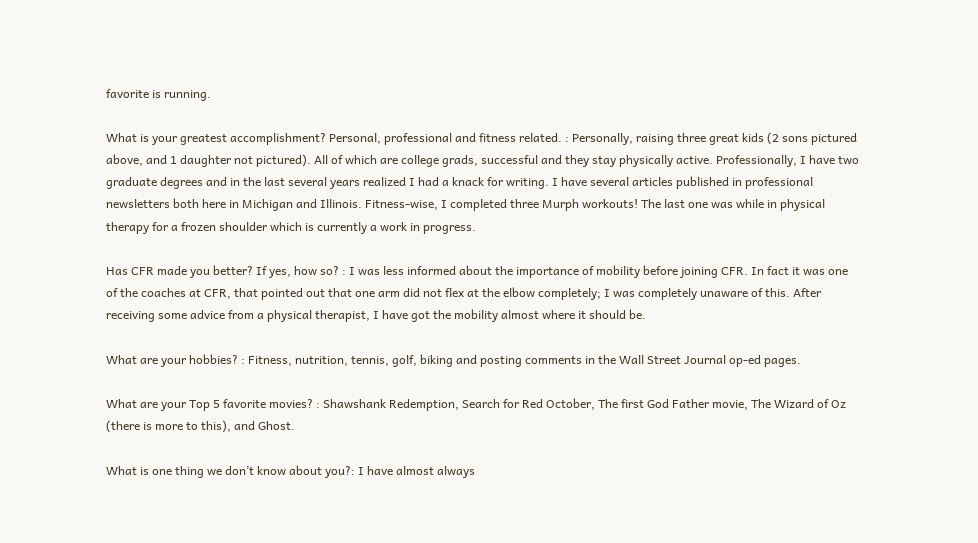favorite is running.

What is your greatest accomplishment? Personal, professional and fitness related. : Personally, raising three great kids (2 sons pictured above, and 1 daughter not pictured). All of which are college grads, successful and they stay physically active. Professionally, I have two graduate degrees and in the last several years realized I had a knack for writing. I have several articles published in professional newsletters both here in Michigan and Illinois. Fitness-wise, I completed three Murph workouts! The last one was while in physical therapy for a frozen shoulder which is currently a work in progress.

Has CFR made you better? If yes, how so? : I was less informed about the importance of mobility before joining CFR. In fact it was one of the coaches at CFR, that pointed out that one arm did not flex at the elbow completely; I was completely unaware of this. After receiving some advice from a physical therapist, I have got the mobility almost where it should be.

What are your hobbies? : Fitness, nutrition, tennis, golf, biking and posting comments in the Wall Street Journal op-ed pages.

What are your Top 5 favorite movies? : Shawshank Redemption, Search for Red October, The first God Father movie, The Wizard of Oz (there is more to this), and Ghost.

What is one thing we don’t know about you?: I have almost always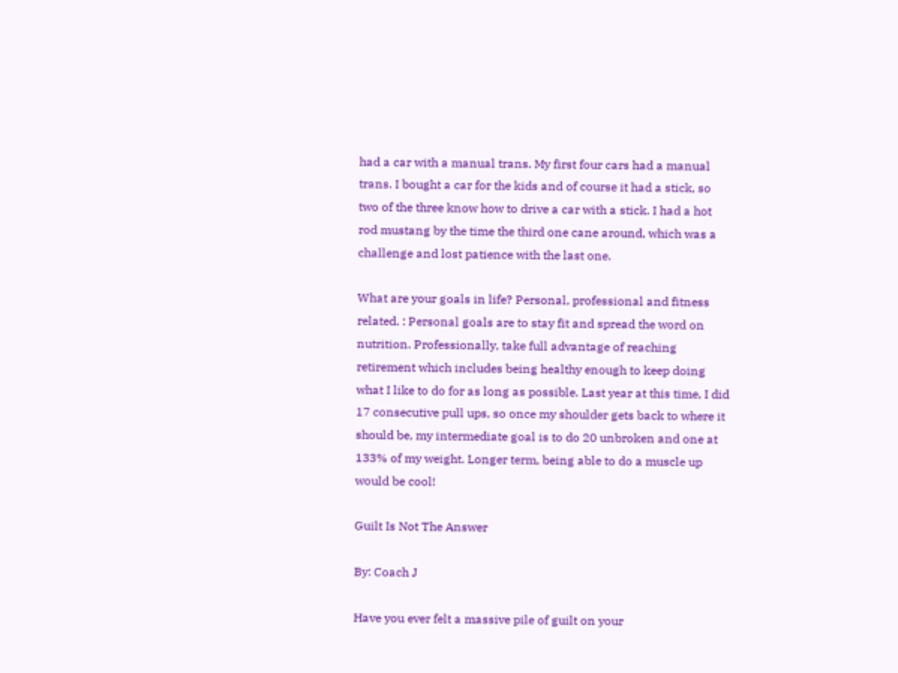had a car with a manual trans. My first four cars had a manual trans. I bought a car for the kids and of course it had a stick, so two of the three know how to drive a car with a stick. I had a hot rod mustang by the time the third one cane around, which was a challenge and lost patience with the last one.

What are your goals in life? Personal, professional and fitness related. : Personal goals are to stay fit and spread the word on nutrition. Professionally, take full advantage of reaching retirement which includes being healthy enough to keep doing what I like to do for as long as possible. Last year at this time, I did 17 consecutive pull ups, so once my shoulder gets back to where it should be, my intermediate goal is to do 20 unbroken and one at 133% of my weight. Longer term, being able to do a muscle up would be cool!

Guilt Is Not The Answer

By: Coach J

Have you ever felt a massive pile of guilt on your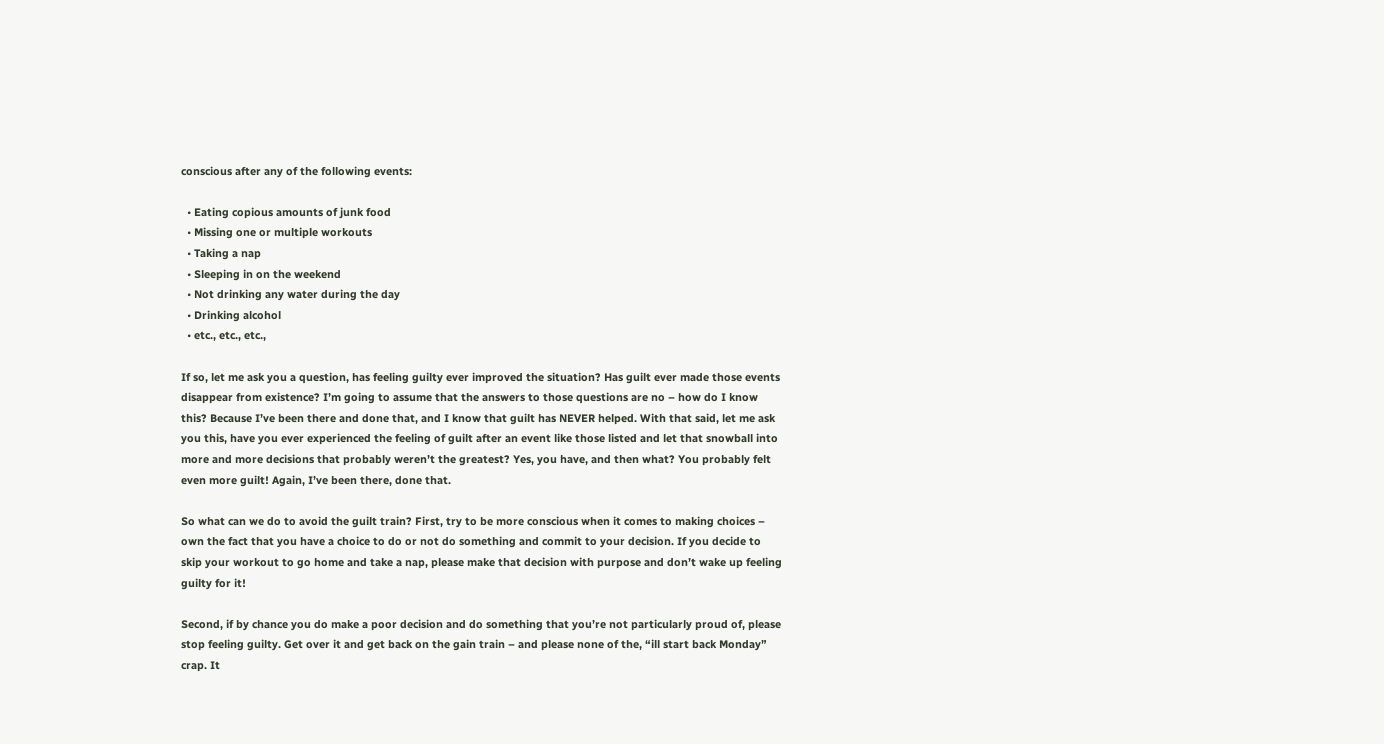conscious after any of the following events:

  • Eating copious amounts of junk food
  • Missing one or multiple workouts
  • Taking a nap
  • Sleeping in on the weekend
  • Not drinking any water during the day
  • Drinking alcohol
  • etc., etc., etc.,

If so, let me ask you a question, has feeling guilty ever improved the situation? Has guilt ever made those events disappear from existence? I’m going to assume that the answers to those questions are no – how do I know this? Because I’ve been there and done that, and I know that guilt has NEVER helped. With that said, let me ask you this, have you ever experienced the feeling of guilt after an event like those listed and let that snowball into more and more decisions that probably weren’t the greatest? Yes, you have, and then what? You probably felt even more guilt! Again, I’ve been there, done that.

So what can we do to avoid the guilt train? First, try to be more conscious when it comes to making choices – own the fact that you have a choice to do or not do something and commit to your decision. If you decide to skip your workout to go home and take a nap, please make that decision with purpose and don’t wake up feeling guilty for it!

Second, if by chance you do make a poor decision and do something that you’re not particularly proud of, please stop feeling guilty. Get over it and get back on the gain train – and please none of the, “ill start back Monday” crap. It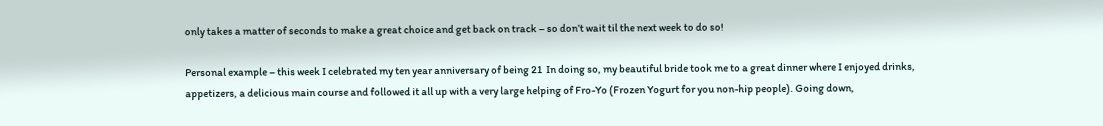only takes a matter of seconds to make a great choice and get back on track – so don’t wait til the next week to do so!

Personal example – this week I celebrated my ten year anniversary of being 21  In doing so, my beautiful bride took me to a great dinner where I enjoyed drinks, appetizers, a delicious main course and followed it all up with a very large helping of Fro-Yo (Frozen Yogurt for you non-hip people). Going down,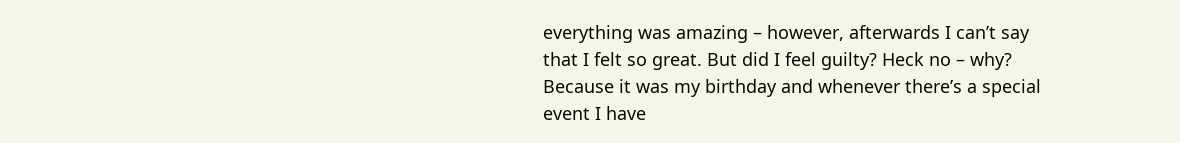everything was amazing – however, afterwards I can’t say that I felt so great. But did I feel guilty? Heck no – why? Because it was my birthday and whenever there’s a special event I have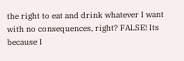the right to eat and drink whatever I want with no consequences, right? FALSE! Its because I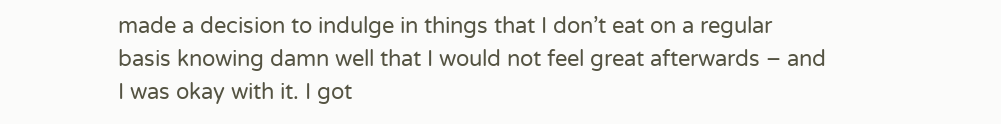made a decision to indulge in things that I don’t eat on a regular basis knowing damn well that I would not feel great afterwards – and I was okay with it. I got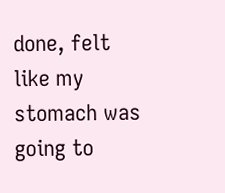done, felt like my stomach was going to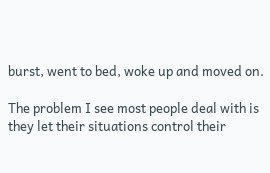burst, went to bed, woke up and moved on.

The problem I see most people deal with is they let their situations control their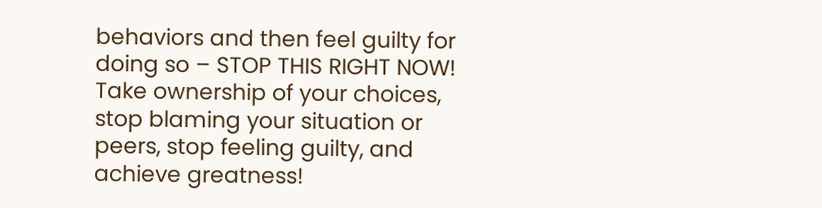behaviors and then feel guilty for doing so – STOP THIS RIGHT NOW! Take ownership of your choices, stop blaming your situation or peers, stop feeling guilty, and achieve greatness!